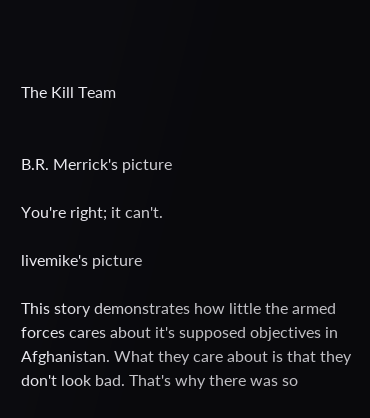The Kill Team


B.R. Merrick's picture

You're right; it can't.

livemike's picture

This story demonstrates how little the armed forces cares about it's supposed objectives in Afghanistan. What they care about is that they don't look bad. That's why there was so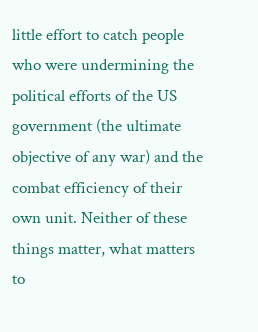little effort to catch people who were undermining the political efforts of the US government (the ultimate objective of any war) and the combat efficiency of their own unit. Neither of these things matter, what matters to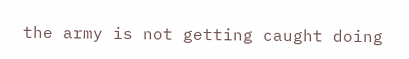the army is not getting caught doing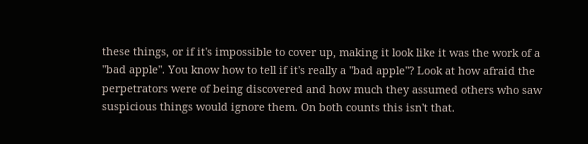these things, or if it's impossible to cover up, making it look like it was the work of a "bad apple". You know how to tell if it's really a "bad apple"? Look at how afraid the perpetrators were of being discovered and how much they assumed others who saw suspicious things would ignore them. On both counts this isn't that.